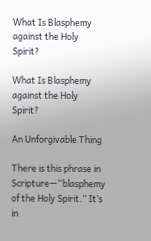What Is Blasphemy against the Holy Spirit?

What Is Blasphemy against the Holy Spirit?

An Unforgivable Thing

There is this phrase in Scripture—“blasphemy of the Holy Spirit.” It’s in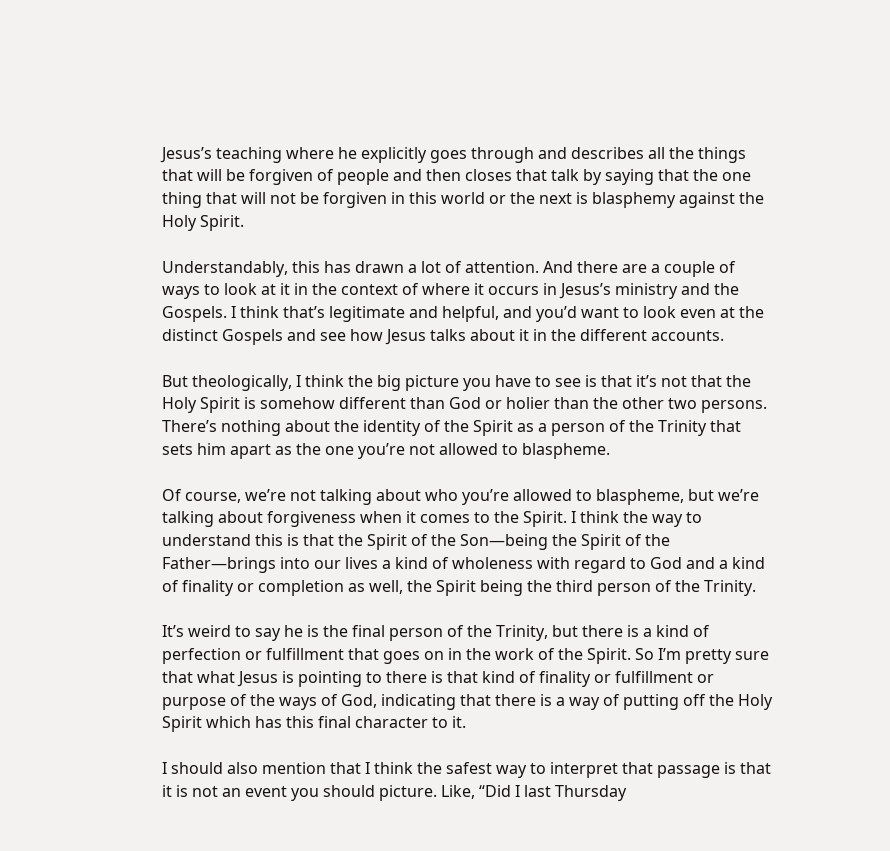Jesus’s teaching where he explicitly goes through and describes all the things that will be forgiven of people and then closes that talk by saying that the one thing that will not be forgiven in this world or the next is blasphemy against the Holy Spirit.

Understandably, this has drawn a lot of attention. And there are a couple of ways to look at it in the context of where it occurs in Jesus’s ministry and the Gospels. I think that’s legitimate and helpful, and you’d want to look even at the distinct Gospels and see how Jesus talks about it in the different accounts.

But theologically, I think the big picture you have to see is that it’s not that the Holy Spirit is somehow different than God or holier than the other two persons. There’s nothing about the identity of the Spirit as a person of the Trinity that sets him apart as the one you’re not allowed to blaspheme.

Of course, we’re not talking about who you’re allowed to blaspheme, but we’re talking about forgiveness when it comes to the Spirit. I think the way to understand this is that the Spirit of the Son—being the Spirit of the Father—brings into our lives a kind of wholeness with regard to God and a kind of finality or completion as well, the Spirit being the third person of the Trinity.

It’s weird to say he is the final person of the Trinity, but there is a kind of perfection or fulfillment that goes on in the work of the Spirit. So I’m pretty sure that what Jesus is pointing to there is that kind of finality or fulfillment or purpose of the ways of God, indicating that there is a way of putting off the Holy Spirit which has this final character to it.

I should also mention that I think the safest way to interpret that passage is that it is not an event you should picture. Like, “Did I last Thursday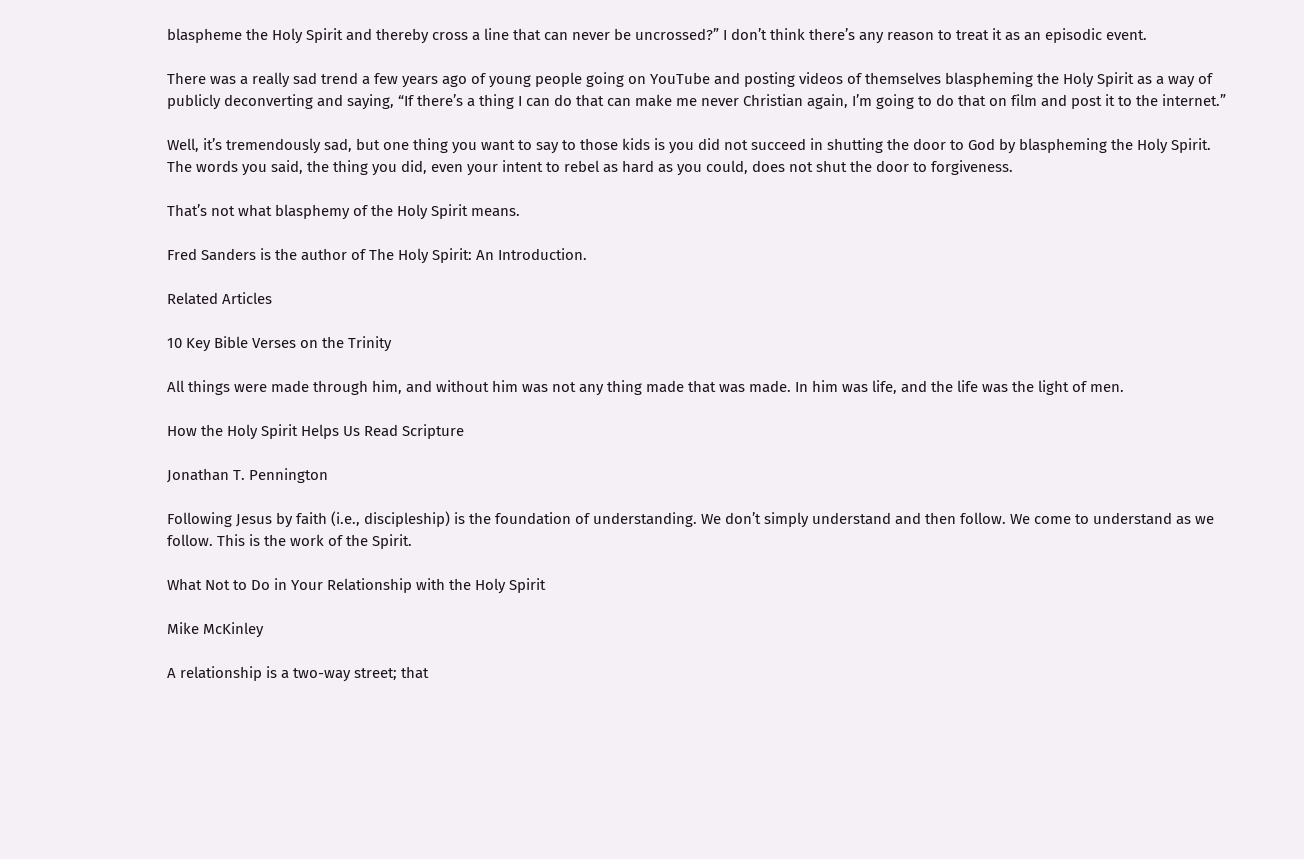blaspheme the Holy Spirit and thereby cross a line that can never be uncrossed?” I don’t think there’s any reason to treat it as an episodic event.

There was a really sad trend a few years ago of young people going on YouTube and posting videos of themselves blaspheming the Holy Spirit as a way of publicly deconverting and saying, “If there’s a thing I can do that can make me never Christian again, I’m going to do that on film and post it to the internet.”

Well, it’s tremendously sad, but one thing you want to say to those kids is you did not succeed in shutting the door to God by blaspheming the Holy Spirit. The words you said, the thing you did, even your intent to rebel as hard as you could, does not shut the door to forgiveness.

That’s not what blasphemy of the Holy Spirit means.

Fred Sanders is the author of The Holy Spirit: An Introduction.

Related Articles

10 Key Bible Verses on the Trinity

All things were made through him, and without him was not any thing made that was made. In him was life, and the life was the light of men.

How the Holy Spirit Helps Us Read Scripture

Jonathan T. Pennington

Following Jesus by faith (i.e., discipleship) is the foundation of understanding. We don’t simply understand and then follow. We come to understand as we follow. This is the work of the Spirit.

What Not to Do in Your Relationship with the Holy Spirit

Mike McKinley

A relationship is a two-way street; that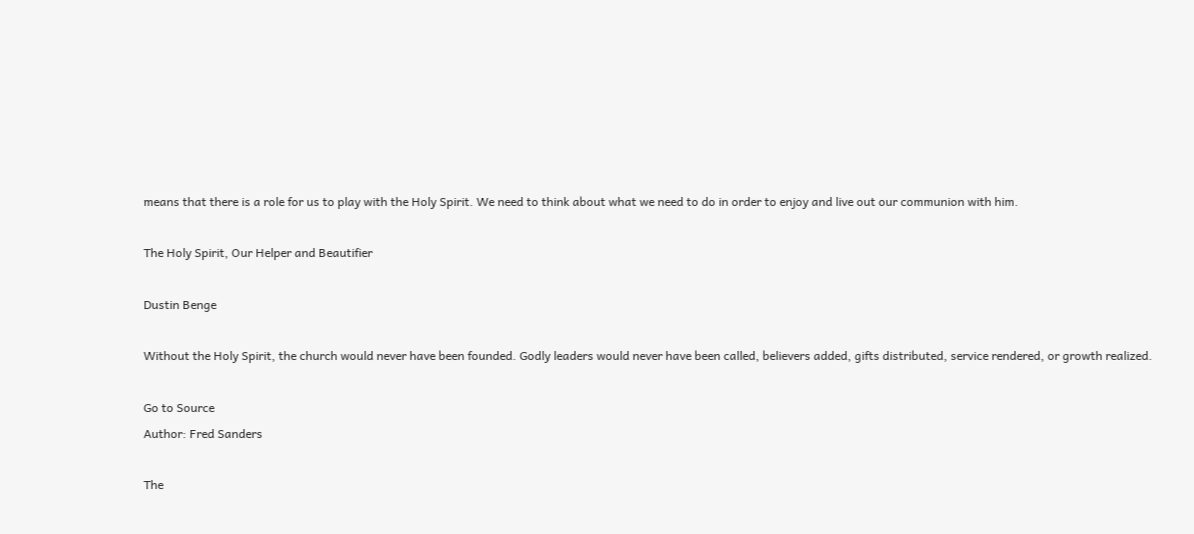means that there is a role for us to play with the Holy Spirit. We need to think about what we need to do in order to enjoy and live out our communion with him.

The Holy Spirit, Our Helper and Beautifier

Dustin Benge

Without the Holy Spirit, the church would never have been founded. Godly leaders would never have been called, believers added, gifts distributed, service rendered, or growth realized.

Go to Source
Author: Fred Sanders

The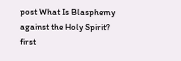post What Is Blasphemy against the Holy Spirit? first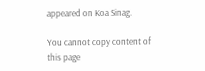appeared on Koa Sinag.

You cannot copy content of this page